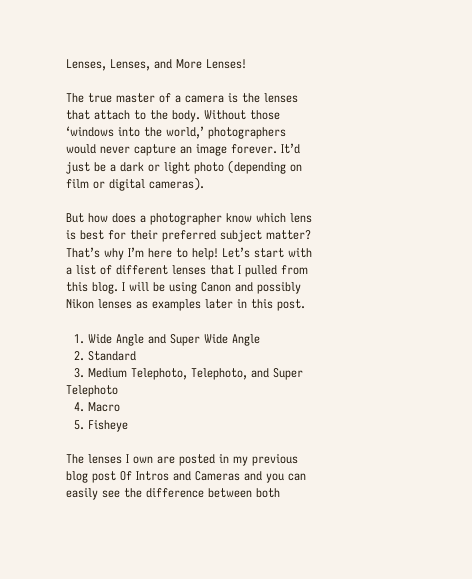Lenses, Lenses, and More Lenses!

The true master of a camera is the lenses that attach to the body. Without those ‘windows into the world,’ photographers would never capture an image forever. It’d just be a dark or light photo (depending on film or digital cameras).

But how does a photographer know which lens is best for their preferred subject matter? That’s why I’m here to help! Let’s start with a list of different lenses that I pulled from this blog. I will be using Canon and possibly Nikon lenses as examples later in this post.

  1. Wide Angle and Super Wide Angle
  2. Standard
  3. Medium Telephoto, Telephoto, and Super Telephoto
  4. Macro
  5. Fisheye

The lenses I own are posted in my previous blog post Of Intros and Cameras and you can easily see the difference between both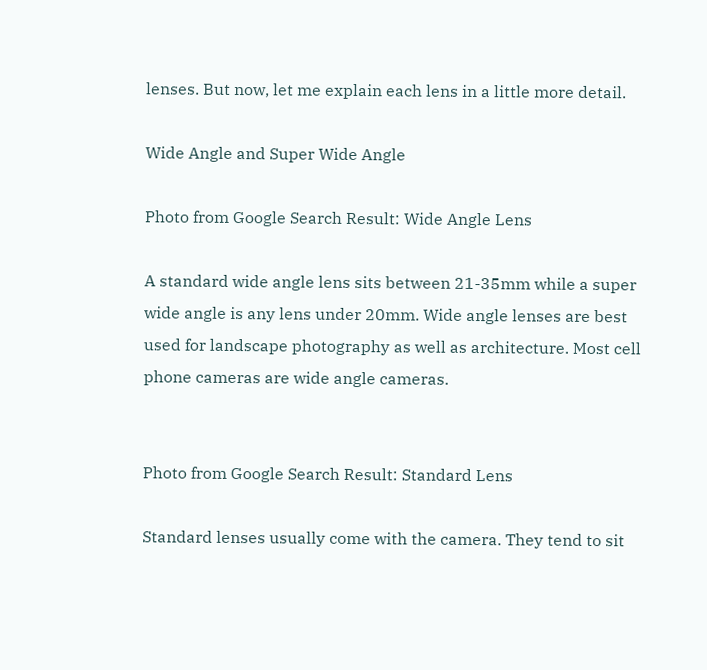lenses. But now, let me explain each lens in a little more detail.

Wide Angle and Super Wide Angle

Photo from Google Search Result: Wide Angle Lens

A standard wide angle lens sits between 21-35mm while a super wide angle is any lens under 20mm. Wide angle lenses are best used for landscape photography as well as architecture. Most cell phone cameras are wide angle cameras.


Photo from Google Search Result: Standard Lens

Standard lenses usually come with the camera. They tend to sit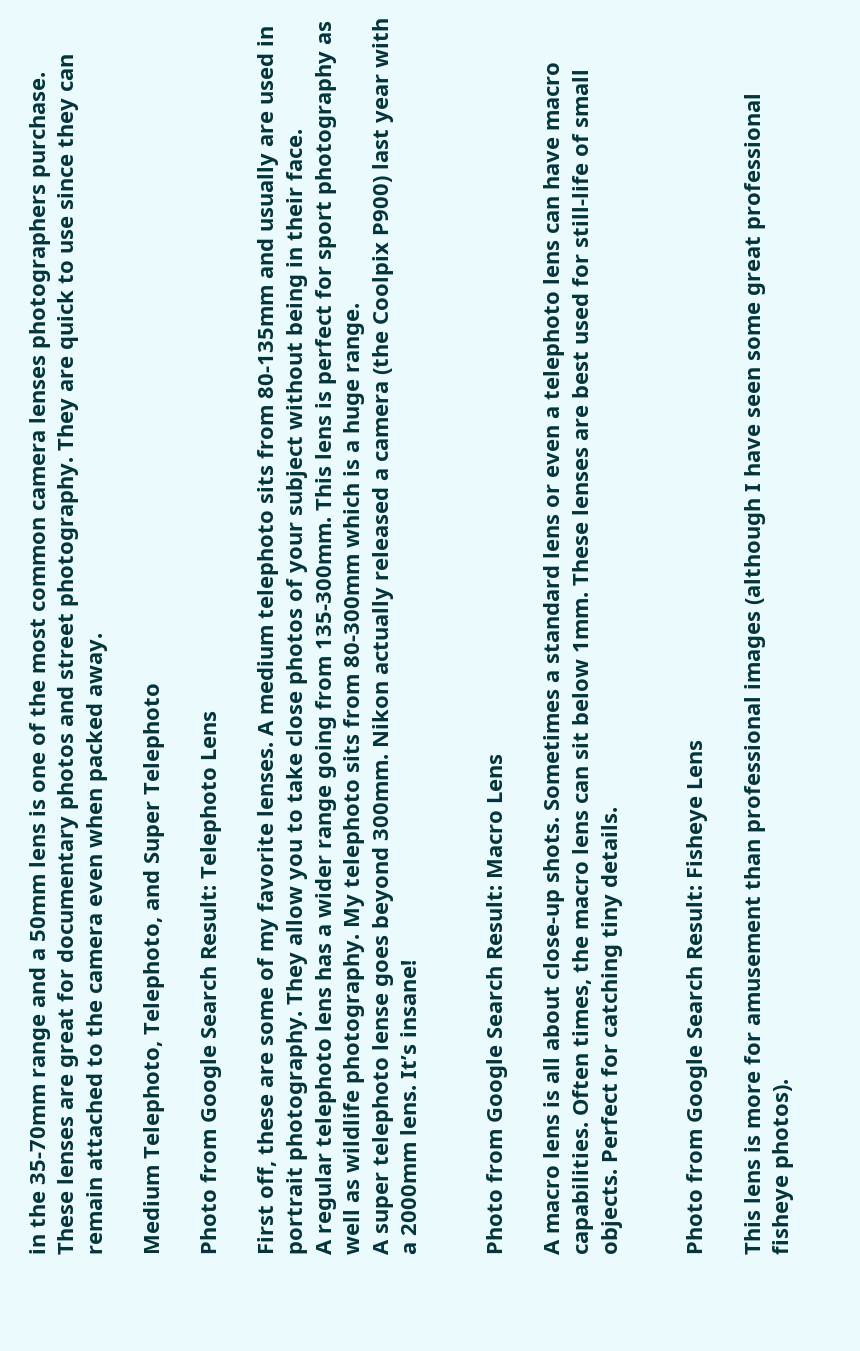in the 35-70mm range and a 50mm lens is one of the most common camera lenses photographers purchase. These lenses are great for documentary photos and street photography. They are quick to use since they can remain attached to the camera even when packed away.

Medium Telephoto, Telephoto, and Super Telephoto

Photo from Google Search Result: Telephoto Lens

First off, these are some of my favorite lenses. A medium telephoto sits from 80-135mm and usually are used in portrait photography. They allow you to take close photos of your subject without being in their face.
A regular telephoto lens has a wider range going from 135-300mm. This lens is perfect for sport photography as well as wildlife photography. My telephoto sits from 80-300mm which is a huge range.
A super telephoto lense goes beyond 300mm. Nikon actually released a camera (the Coolpix P900) last year with a 2000mm lens. It’s insane!


Photo from Google Search Result: Macro Lens

A macro lens is all about close-up shots. Sometimes a standard lens or even a telephoto lens can have macro capabilities. Often times, the macro lens can sit below 1mm. These lenses are best used for still-life of small objects. Perfect for catching tiny details.


Photo from Google Search Result: Fisheye Lens

This lens is more for amusement than professional images (although I have seen some great professional fisheye photos).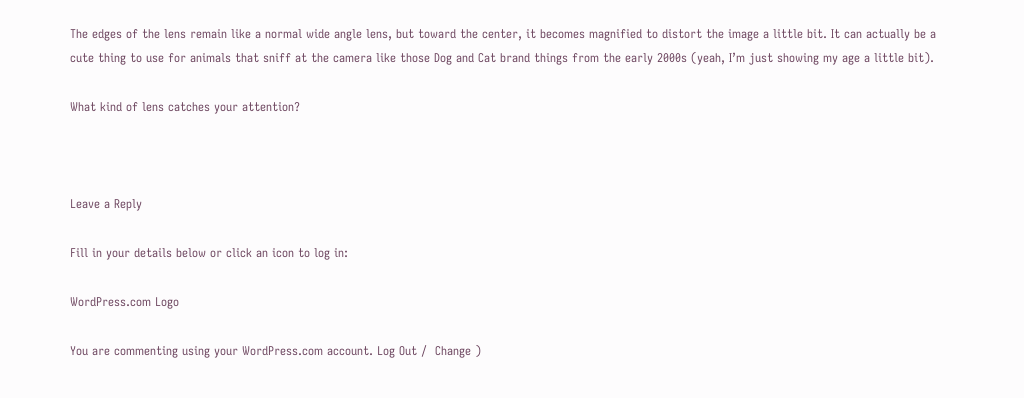The edges of the lens remain like a normal wide angle lens, but toward the center, it becomes magnified to distort the image a little bit. It can actually be a cute thing to use for animals that sniff at the camera like those Dog and Cat brand things from the early 2000s (yeah, I’m just showing my age a little bit).

What kind of lens catches your attention?



Leave a Reply

Fill in your details below or click an icon to log in:

WordPress.com Logo

You are commenting using your WordPress.com account. Log Out /  Change )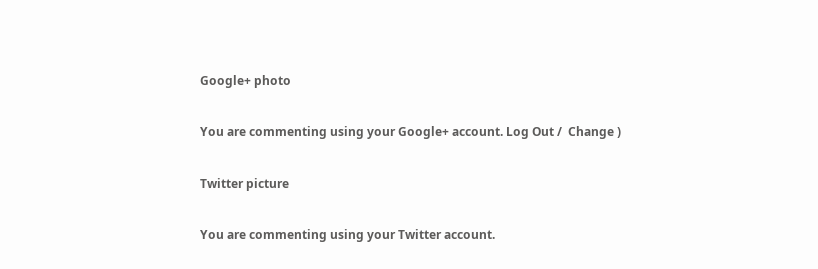Google+ photo

You are commenting using your Google+ account. Log Out /  Change )

Twitter picture

You are commenting using your Twitter account.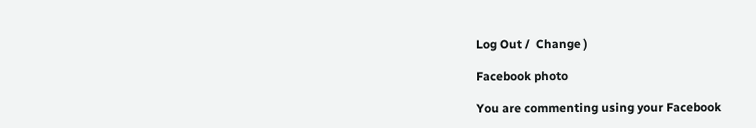Log Out /  Change )

Facebook photo

You are commenting using your Facebook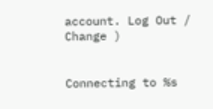account. Log Out /  Change )


Connecting to %s